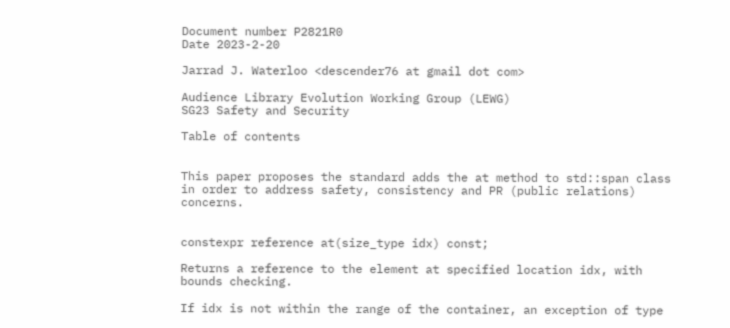Document number P2821R0
Date 2023-2-20

Jarrad J. Waterloo <descender76 at gmail dot com>

Audience Library Evolution Working Group (LEWG)
SG23 Safety and Security

Table of contents


This paper proposes the standard adds the at method to std::span class in order to address safety, consistency and PR (public relations) concerns.


constexpr reference at(size_type idx) const;

Returns a reference to the element at specified location idx, with bounds checking.

If idx is not within the range of the container, an exception of type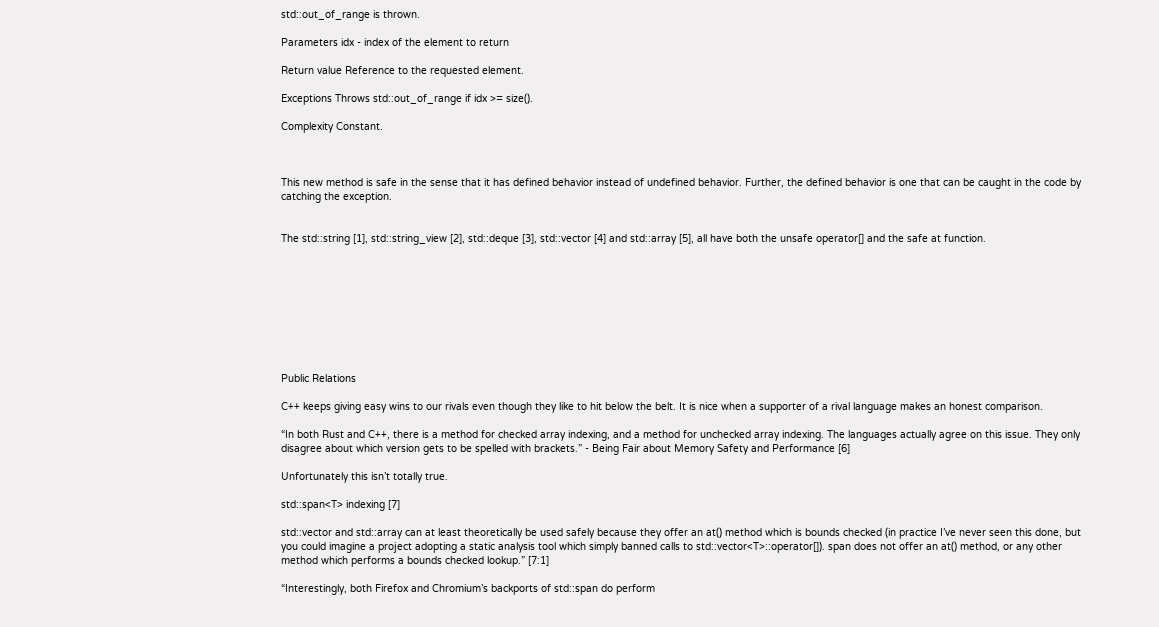std::out_of_range is thrown.

Parameters idx - index of the element to return

Return value Reference to the requested element.

Exceptions Throws std::out_of_range if idx >= size().

Complexity Constant.



This new method is safe in the sense that it has defined behavior instead of undefined behavior. Further, the defined behavior is one that can be caught in the code by catching the exception.


The std::string [1], std::string_view [2], std::deque [3], std::vector [4] and std::array [5], all have both the unsafe operator[] and the safe at function.









Public Relations

C++ keeps giving easy wins to our rivals even though they like to hit below the belt. It is nice when a supporter of a rival language makes an honest comparison.

“In both Rust and C++, there is a method for checked array indexing, and a method for unchecked array indexing. The languages actually agree on this issue. They only disagree about which version gets to be spelled with brackets.” - Being Fair about Memory Safety and Performance [6]

Unfortunately this isn’t totally true.

std::span<T> indexing [7]

std::vector and std::array can at least theoretically be used safely because they offer an at() method which is bounds checked (in practice I’ve never seen this done, but you could imagine a project adopting a static analysis tool which simply banned calls to std::vector<T>::operator[]). span does not offer an at() method, or any other method which performs a bounds checked lookup.” [7:1]

“Interestingly, both Firefox and Chromium’s backports of std::span do perform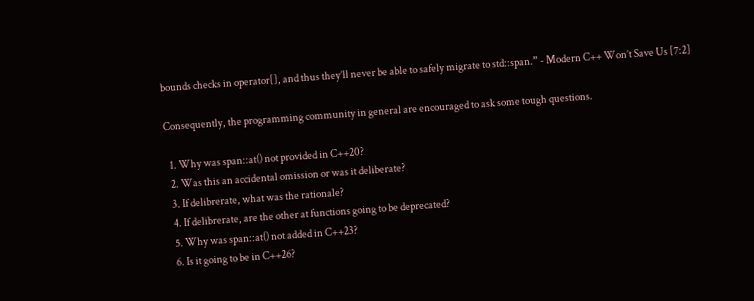bounds checks in operator[], and thus they’ll never be able to safely migrate to std::span.” - Modern C++ Won’t Save Us [7:2]

Consequently, the programming community in general are encouraged to ask some tough questions.

  1. Why was span::at() not provided in C++20?
  2. Was this an accidental omission or was it deliberate?
  3. If delibrerate, what was the rationale?
  4. If delibrerate, are the other at functions going to be deprecated?
  5. Why was span::at() not added in C++23?
  6. Is it going to be in C++26?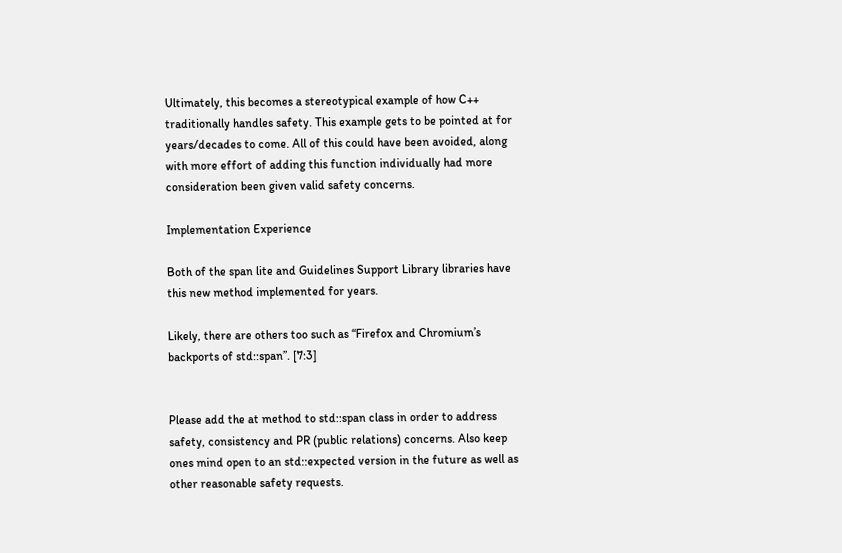Ultimately, this becomes a stereotypical example of how C++ traditionally handles safety. This example gets to be pointed at for years/decades to come. All of this could have been avoided, along with more effort of adding this function individually had more consideration been given valid safety concerns.

Implementation Experience

Both of the span lite and Guidelines Support Library libraries have this new method implemented for years.

Likely, there are others too such as “Firefox and Chromium’s backports of std::span”. [7:3]


Please add the at method to std::span class in order to address safety, consistency and PR (public relations) concerns. Also keep ones mind open to an std::expected version in the future as well as other reasonable safety requests.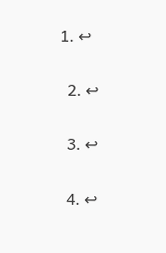1. ↩

  2. ↩

  3. ↩

  4. ↩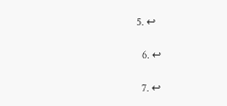5. ↩

  6. ↩

  7. ↩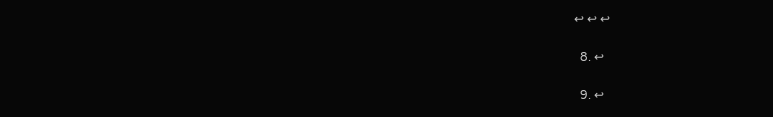↩ ↩ ↩

  8. ↩

  9. ↩